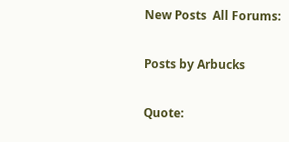New Posts  All Forums:

Posts by Arbucks

Quote: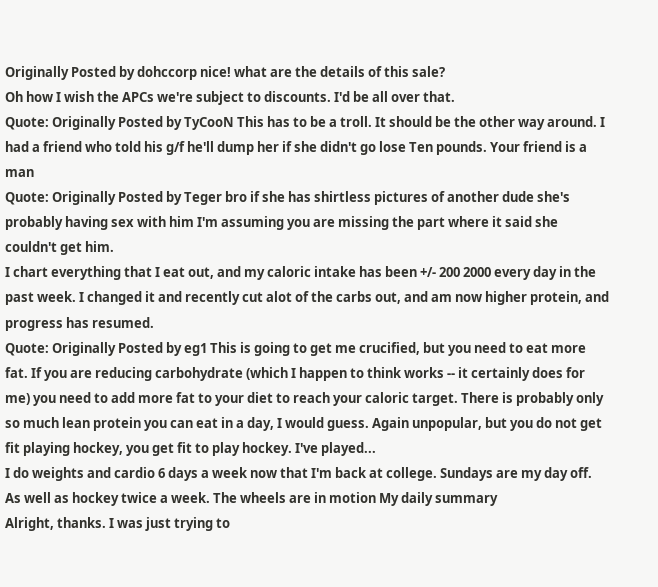Originally Posted by dohccorp nice! what are the details of this sale?
Oh how I wish the APCs we're subject to discounts. I'd be all over that.
Quote: Originally Posted by TyCooN This has to be a troll. It should be the other way around. I had a friend who told his g/f he'll dump her if she didn't go lose Ten pounds. Your friend is a man
Quote: Originally Posted by Teger bro if she has shirtless pictures of another dude she's probably having sex with him I'm assuming you are missing the part where it said she couldn't get him.
I chart everything that I eat out, and my caloric intake has been +/- 200 2000 every day in the past week. I changed it and recently cut alot of the carbs out, and am now higher protein, and progress has resumed.
Quote: Originally Posted by eg1 This is going to get me crucified, but you need to eat more fat. If you are reducing carbohydrate (which I happen to think works -- it certainly does for me) you need to add more fat to your diet to reach your caloric target. There is probably only so much lean protein you can eat in a day, I would guess. Again unpopular, but you do not get fit playing hockey, you get fit to play hockey. I've played...
I do weights and cardio 6 days a week now that I'm back at college. Sundays are my day off. As well as hockey twice a week. The wheels are in motion My daily summary
Alright, thanks. I was just trying to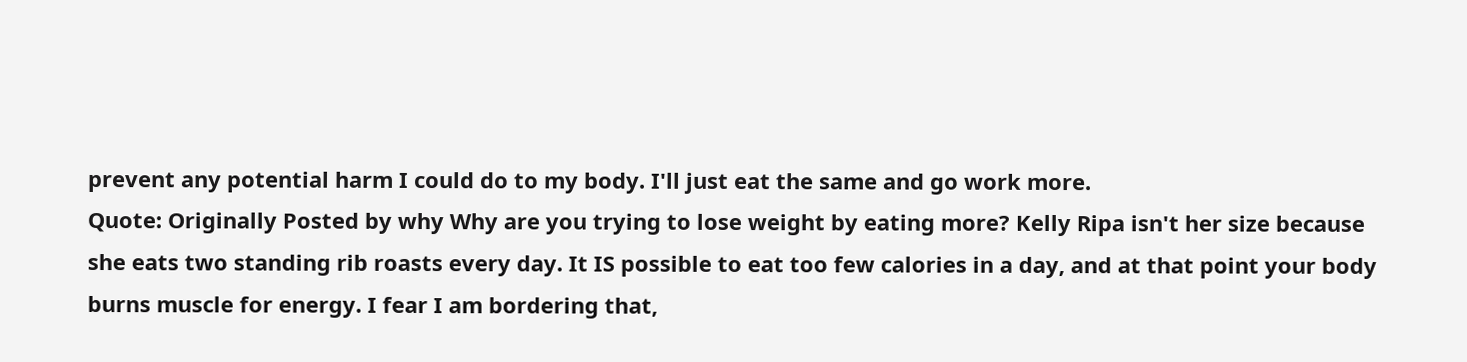prevent any potential harm I could do to my body. I'll just eat the same and go work more.
Quote: Originally Posted by why Why are you trying to lose weight by eating more? Kelly Ripa isn't her size because she eats two standing rib roasts every day. It IS possible to eat too few calories in a day, and at that point your body burns muscle for energy. I fear I am bordering that,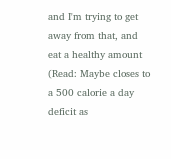and I'm trying to get away from that, and eat a healthy amount (Read: Maybe closes to a 500 calorie a day deficit as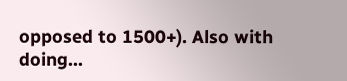opposed to 1500+). Also with doing...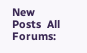New Posts  All Forums: